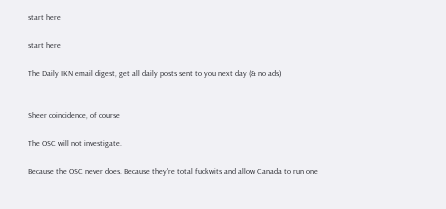start here

start here

The Daily IKN email digest, get all daily posts sent to you next day (& no ads)


Sheer coincidence, of course

The OSC will not investigate.

Because the OSC never does. Because they're total fuckwits and allow Canada to run one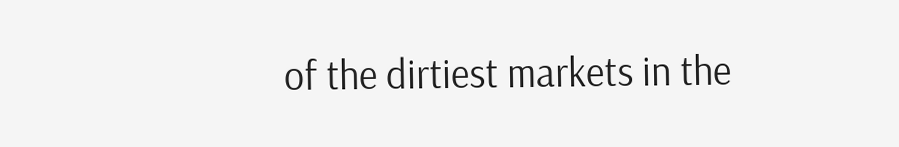of the dirtiest markets in the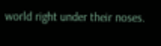world right under their noses.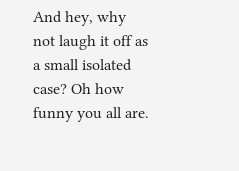And hey, why not laugh it off as a small isolated case? Oh how funny you all are.